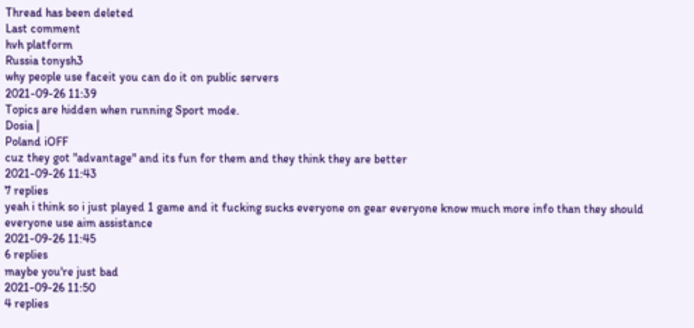Thread has been deleted
Last comment
hvh platform
Russia tonysh3
why people use faceit you can do it on public servers
2021-09-26 11:39
Topics are hidden when running Sport mode.
Dosia |
Poland iOFF
cuz they got "advantage" and its fun for them and they think they are better
2021-09-26 11:43
7 replies
yeah i think so i just played 1 game and it fucking sucks everyone on gear everyone know much more info than they should everyone use aim assistance
2021-09-26 11:45
6 replies
maybe you're just bad
2021-09-26 11:50
4 replies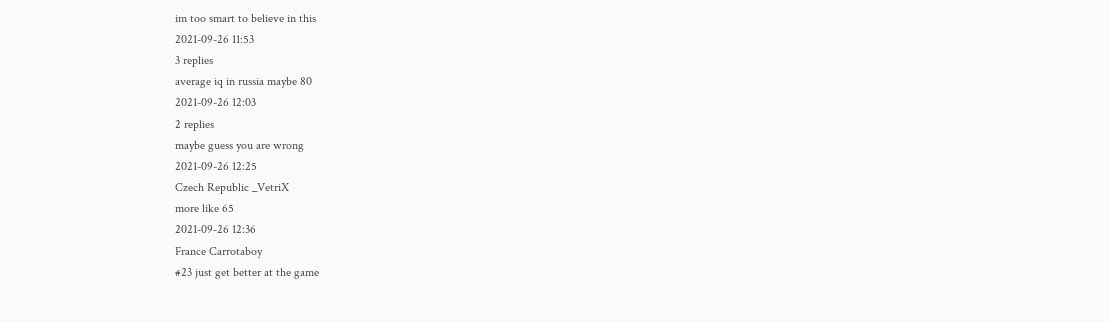im too smart to believe in this
2021-09-26 11:53
3 replies
average iq in russia maybe 80
2021-09-26 12:03
2 replies
maybe guess you are wrong
2021-09-26 12:25
Czech Republic _VetriX
more like 65
2021-09-26 12:36
France Carrotaboy
#23 just get better at the game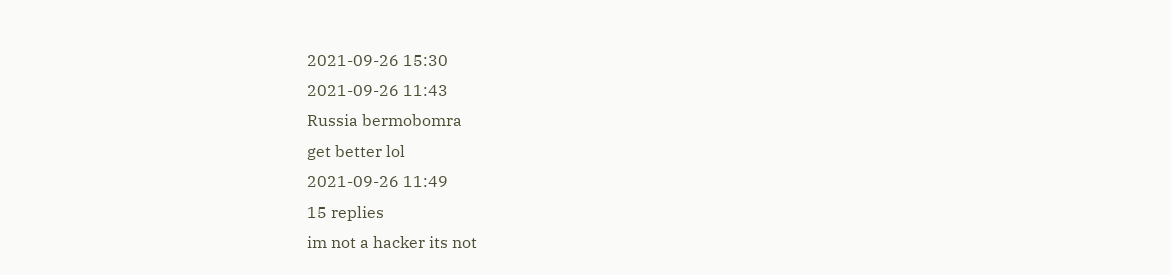2021-09-26 15:30
2021-09-26 11:43
Russia bermobomra
get better lol
2021-09-26 11:49
15 replies
im not a hacker its not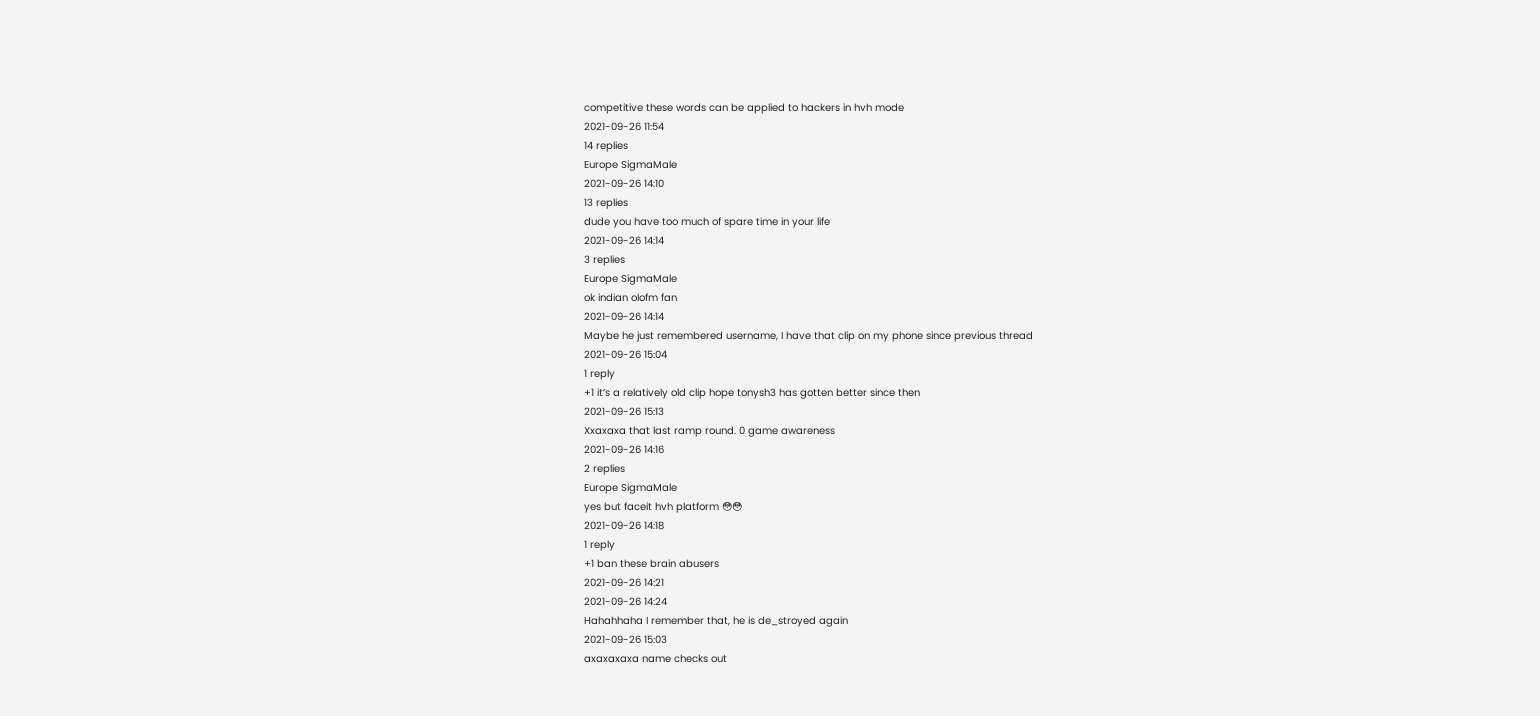competitive these words can be applied to hackers in hvh mode
2021-09-26 11:54
14 replies
Europe SigmaMale
2021-09-26 14:10
13 replies
dude you have too much of spare time in your life
2021-09-26 14:14
3 replies
Europe SigmaMale
ok indian olofm fan
2021-09-26 14:14
Maybe he just remembered username, I have that clip on my phone since previous thread
2021-09-26 15:04
1 reply
+1 it’s a relatively old clip hope tonysh3 has gotten better since then
2021-09-26 15:13
Xxaxaxa that last ramp round. 0 game awareness
2021-09-26 14:16
2 replies
Europe SigmaMale
yes but faceit hvh platform 😳😳
2021-09-26 14:18
1 reply
+1 ban these brain abusers
2021-09-26 14:21
2021-09-26 14:24
Hahahhaha I remember that, he is de_stroyed again
2021-09-26 15:03
axaxaxaxa name checks out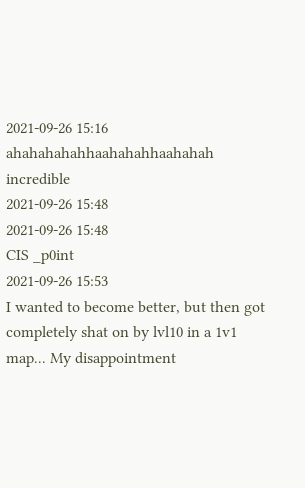2021-09-26 15:16
ahahahahahhaahahahhaahahah incredible
2021-09-26 15:48
2021-09-26 15:48
CIS _p0int
2021-09-26 15:53
I wanted to become better, but then got completely shat on by lvl10 in a 1v1 map... My disappointment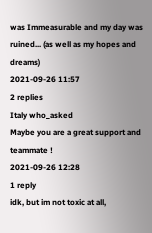was Immeasurable and my day was ruined... (as well as my hopes and dreams)
2021-09-26 11:57
2 replies
Italy who_asked
Maybe you are a great support and teammate !
2021-09-26 12:28
1 reply
idk, but im not toxic at all,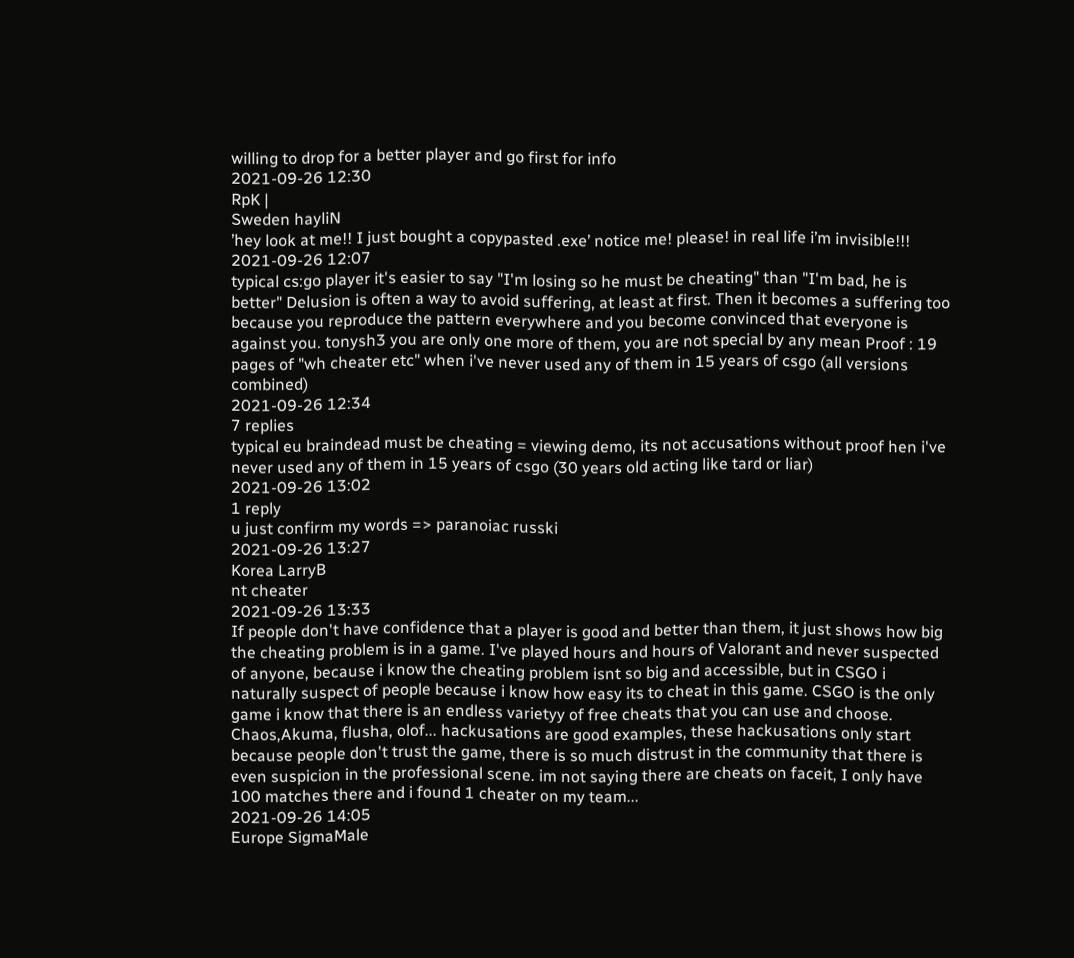willing to drop for a better player and go first for info
2021-09-26 12:30
RpK |
Sweden hayliN
’hey look at me!! I just bought a copypasted .exe’ notice me! please! in real life i’m invisible!!!
2021-09-26 12:07
typical cs:go player it's easier to say "I'm losing so he must be cheating" than "I'm bad, he is better" Delusion is often a way to avoid suffering, at least at first. Then it becomes a suffering too because you reproduce the pattern everywhere and you become convinced that everyone is against you. tonysh3 you are only one more of them, you are not special by any mean Proof : 19 pages of "wh cheater etc" when i've never used any of them in 15 years of csgo (all versions combined)
2021-09-26 12:34
7 replies
typical eu braindead must be cheating = viewing demo, its not accusations without proof hen i've never used any of them in 15 years of csgo (30 years old acting like tard or liar)
2021-09-26 13:02
1 reply
u just confirm my words => paranoiac russki
2021-09-26 13:27
Korea LarryB
nt cheater
2021-09-26 13:33
If people don't have confidence that a player is good and better than them, it just shows how big the cheating problem is in a game. I've played hours and hours of Valorant and never suspected of anyone, because i know the cheating problem isnt so big and accessible, but in CSGO i naturally suspect of people because i know how easy its to cheat in this game. CSGO is the only game i know that there is an endless varietyy of free cheats that you can use and choose. Chaos,Akuma, flusha, olof... hackusations are good examples, these hackusations only start because people don't trust the game, there is so much distrust in the community that there is even suspicion in the professional scene. im not saying there are cheats on faceit, I only have 100 matches there and i found 1 cheater on my team...
2021-09-26 14:05
Europe SigmaMale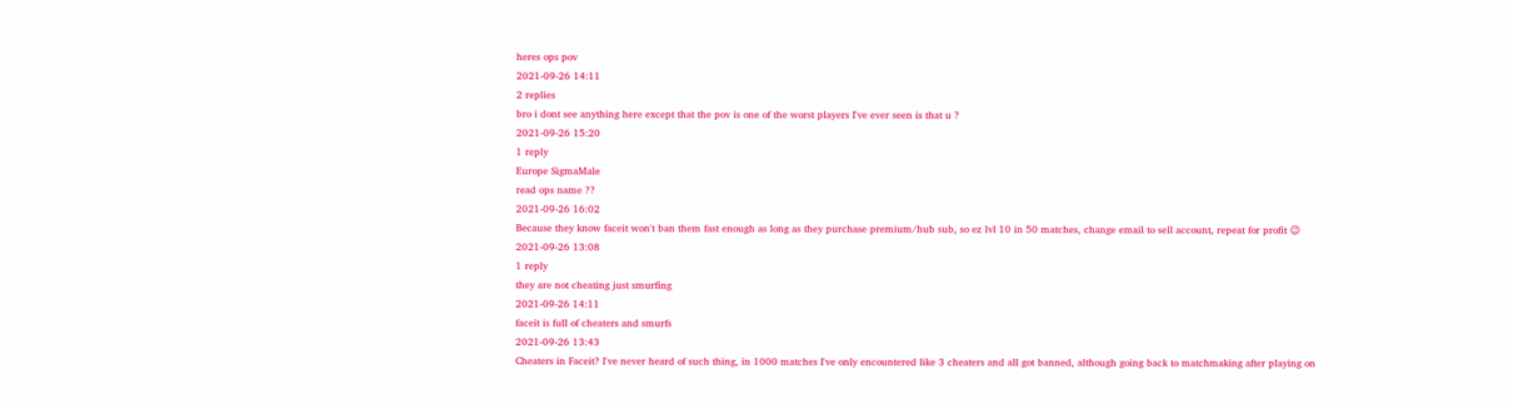heres ops pov
2021-09-26 14:11
2 replies
bro i dont see anything here except that the pov is one of the worst players I've ever seen is that u ?
2021-09-26 15:20
1 reply
Europe SigmaMale
read ops name ??
2021-09-26 16:02
Because they know faceit won't ban them fast enough as long as they purchase premium/hub sub, so ez lvl 10 in 50 matches, change email to sell account, repeat for profit 😉
2021-09-26 13:08
1 reply
they are not cheating just smurfing
2021-09-26 14:11
faceit is full of cheaters and smurfs
2021-09-26 13:43
Cheaters in Faceit? I've never heard of such thing, in 1000 matches I've only encountered like 3 cheaters and all got banned, although going back to matchmaking after playing on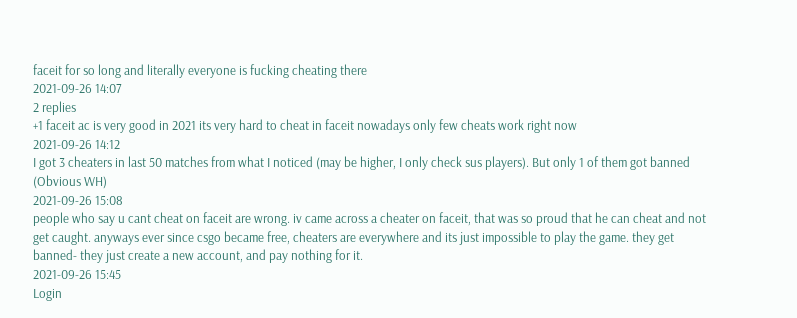faceit for so long and literally everyone is fucking cheating there
2021-09-26 14:07
2 replies
+1 faceit ac is very good in 2021 its very hard to cheat in faceit nowadays only few cheats work right now
2021-09-26 14:12
I got 3 cheaters in last 50 matches from what I noticed (may be higher, I only check sus players). But only 1 of them got banned (Obvious WH)
2021-09-26 15:08
people who say u cant cheat on faceit are wrong. iv came across a cheater on faceit, that was so proud that he can cheat and not get caught. anyways ever since csgo became free, cheaters are everywhere and its just impossible to play the game. they get banned- they just create a new account, and pay nothing for it.
2021-09-26 15:45
Login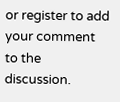or register to add your comment to the discussion.